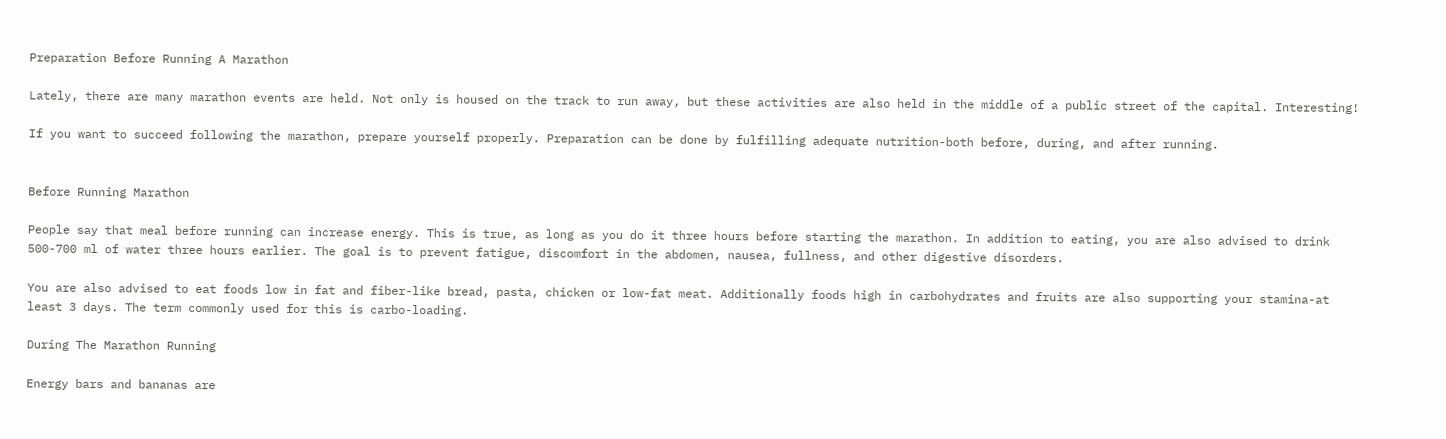Preparation Before Running A Marathon

Lately, there are many marathon events are held. Not only is housed on the track to run away, but these activities are also held in the middle of a public street of the capital. Interesting!

If you want to succeed following the marathon, prepare yourself properly. Preparation can be done by fulfilling adequate nutrition-both before, during, and after running.


Before Running Marathon

People say that meal before running can increase energy. This is true, as long as you do it three hours before starting the marathon. In addition to eating, you are also advised to drink 500-700 ml of water three hours earlier. The goal is to prevent fatigue, discomfort in the abdomen, nausea, fullness, and other digestive disorders.

You are also advised to eat foods low in fat and fiber-like bread, pasta, chicken or low-fat meat. Additionally foods high in carbohydrates and fruits are also supporting your stamina-at least 3 days. The term commonly used for this is carbo-loading.

During The Marathon Running

Energy bars and bananas are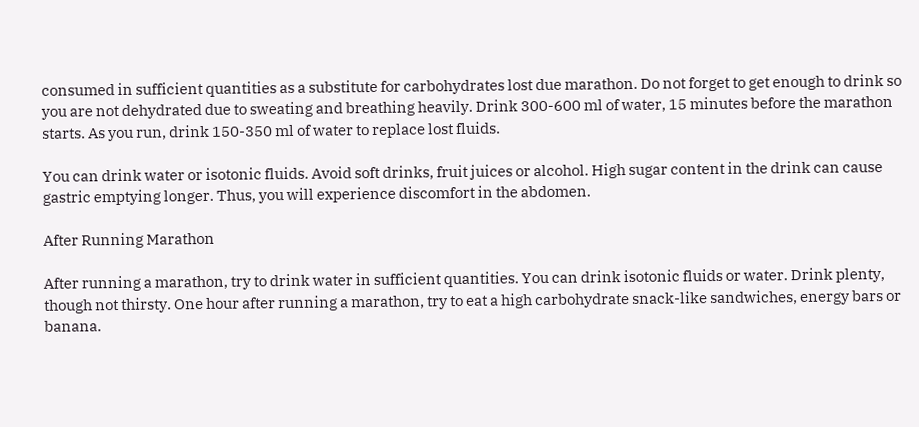consumed in sufficient quantities as a substitute for carbohydrates lost due marathon. Do not forget to get enough to drink so you are not dehydrated due to sweating and breathing heavily. Drink 300-600 ml of water, 15 minutes before the marathon starts. As you run, drink 150-350 ml of water to replace lost fluids.

You can drink water or isotonic fluids. Avoid soft drinks, fruit juices or alcohol. High sugar content in the drink can cause gastric emptying longer. Thus, you will experience discomfort in the abdomen.

After Running Marathon

After running a marathon, try to drink water in sufficient quantities. You can drink isotonic fluids or water. Drink plenty, though not thirsty. One hour after running a marathon, try to eat a high carbohydrate snack-like sandwiches, energy bars or banana.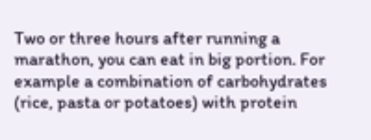Two or three hours after running a marathon, you can eat in big portion. For example a combination of carbohydrates (rice, pasta or potatoes) with protein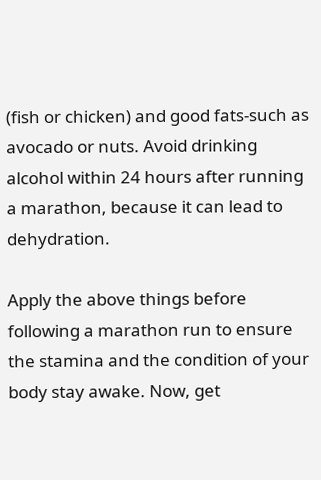(fish or chicken) and good fats-such as avocado or nuts. Avoid drinking alcohol within 24 hours after running a marathon, because it can lead to dehydration.

Apply the above things before following a marathon run to ensure the stamina and the condition of your body stay awake. Now, get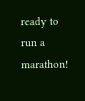ready to run a marathon!